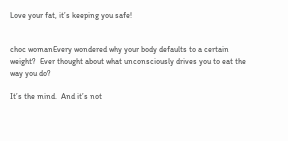Love your fat, it’s keeping you safe!


choc womanEvery wondered why your body defaults to a certain weight?  Ever thought about what unconsciously drives you to eat the way you do?

It’s the mind.  And it’s not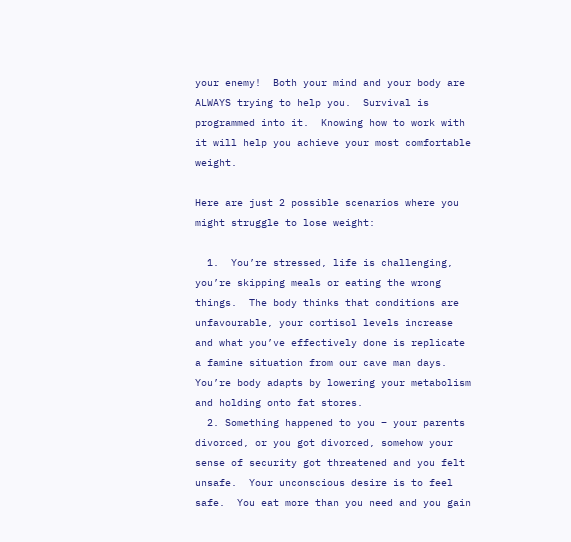your enemy!  Both your mind and your body are ALWAYS trying to help you.  Survival is programmed into it.  Knowing how to work with it will help you achieve your most comfortable weight.

Here are just 2 possible scenarios where you might struggle to lose weight:

  1.  You’re stressed, life is challenging, you’re skipping meals or eating the wrong things.  The body thinks that conditions are unfavourable, your cortisol levels increase and what you’ve effectively done is replicate a famine situation from our cave man days.  You’re body adapts by lowering your metabolism and holding onto fat stores.
  2. Something happened to you – your parents divorced, or you got divorced, somehow your sense of security got threatened and you felt unsafe.  Your unconscious desire is to feel safe.  You eat more than you need and you gain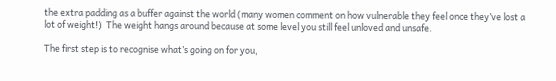the extra padding as a buffer against the world (many women comment on how vulnerable they feel once they’ve lost a lot of weight!)  The weight hangs around because at some level you still feel unloved and unsafe.

The first step is to recognise what’s going on for you,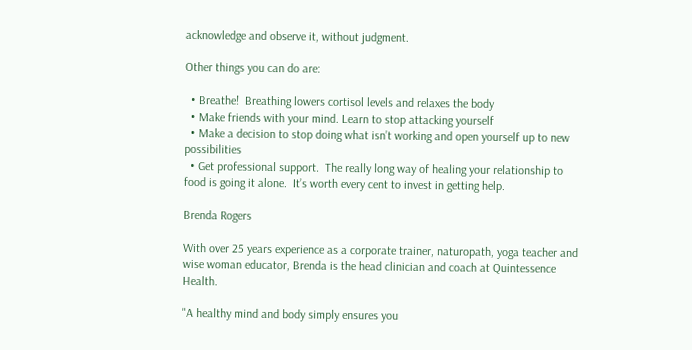acknowledge and observe it, without judgment.

Other things you can do are:

  • Breathe!  Breathing lowers cortisol levels and relaxes the body
  • Make friends with your mind. Learn to stop attacking yourself
  • Make a decision to stop doing what isn’t working and open yourself up to new possibilities
  • Get professional support.  The really long way of healing your relationship to food is going it alone.  It’s worth every cent to invest in getting help.

Brenda Rogers

With over 25 years experience as a corporate trainer, naturopath, yoga teacher and wise woman educator, Brenda is the head clinician and coach at Quintessence Health.

"A healthy mind and body simply ensures you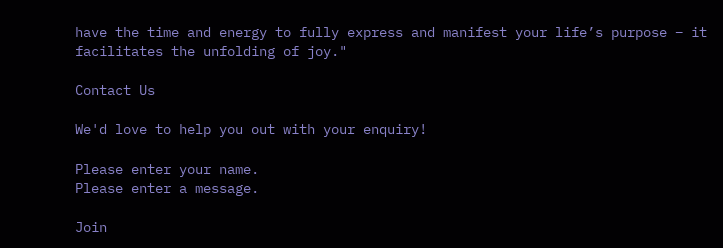have the time and energy to fully express and manifest your life’s purpose – it facilitates the unfolding of joy."

Contact Us

We'd love to help you out with your enquiry!

Please enter your name.
Please enter a message.

Join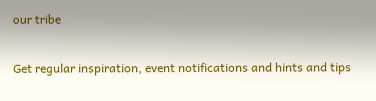our tribe

Get regular inspiration, event notifications and hints and tips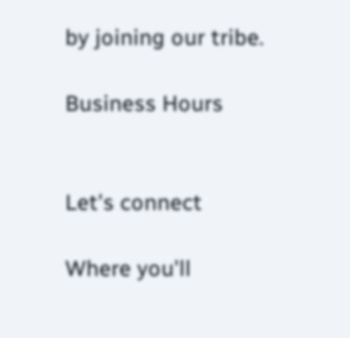by joining our tribe.

Business Hours


Let's connect

Where you'll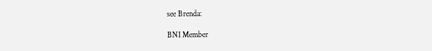see Brenda:

BNI Member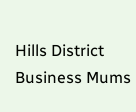Hills District Business Mums